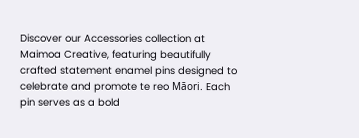Discover our Accessories collection at Maimoa Creative, featuring beautifully crafted statement enamel pins designed to celebrate and promote te reo Māori. Each pin serves as a bold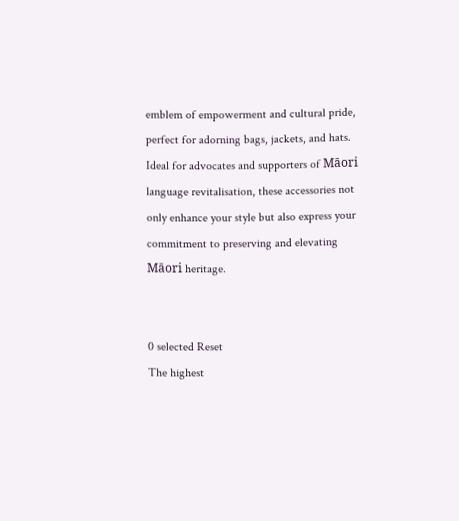emblem of empowerment and cultural pride, perfect for adorning bags, jackets, and hats. Ideal for advocates and supporters of Māori language revitalisation, these accessories not only enhance your style but also express your commitment to preserving and elevating Māori heritage.


0 selected Reset
The highest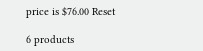price is $76.00 Reset

6 products